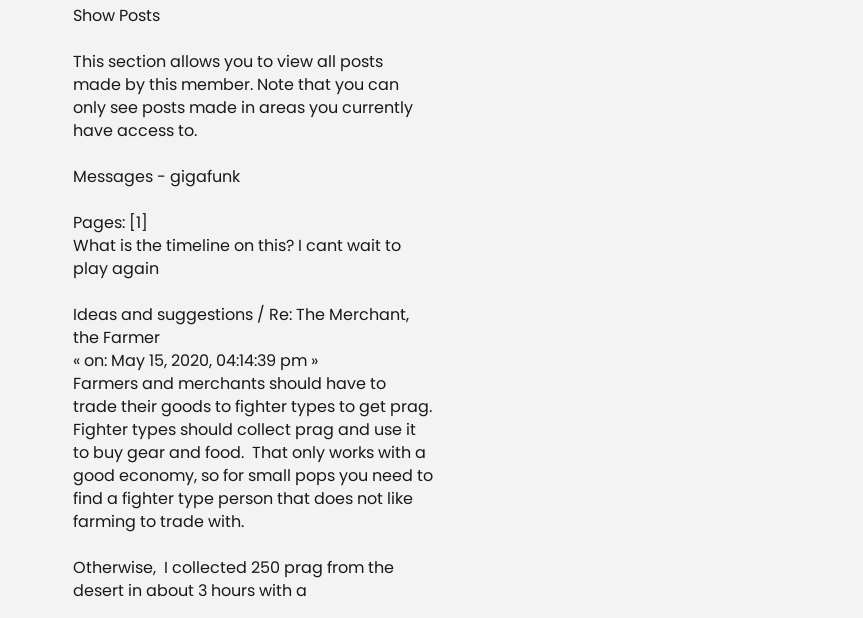Show Posts

This section allows you to view all posts made by this member. Note that you can only see posts made in areas you currently have access to.

Messages - gigafunk

Pages: [1]
What is the timeline on this? I cant wait to play again

Ideas and suggestions / Re: The Merchant, the Farmer
« on: May 15, 2020, 04:14:39 pm »
Farmers and merchants should have to trade their goods to fighter types to get prag. Fighter types should collect prag and use it to buy gear and food.  That only works with a good economy, so for small pops you need to find a fighter type person that does not like farming to trade with.

Otherwise,  I collected 250 prag from the desert in about 3 hours with a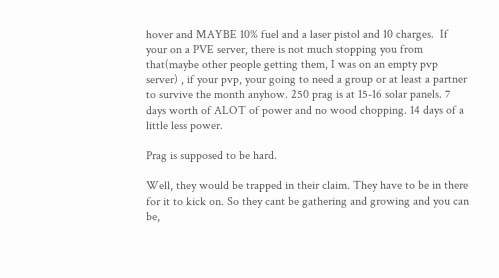hover and MAYBE 10% fuel and a laser pistol and 10 charges.  If your on a PVE server, there is not much stopping you from that(maybe other people getting them, I was on an empty pvp server) , if your pvp, your going to need a group or at least a partner to survive the month anyhow. 250 prag is at 15-16 solar panels. 7 days worth of ALOT of power and no wood chopping. 14 days of a little less power.

Prag is supposed to be hard.

Well, they would be trapped in their claim. They have to be in there for it to kick on. So they cant be gathering and growing and you can be,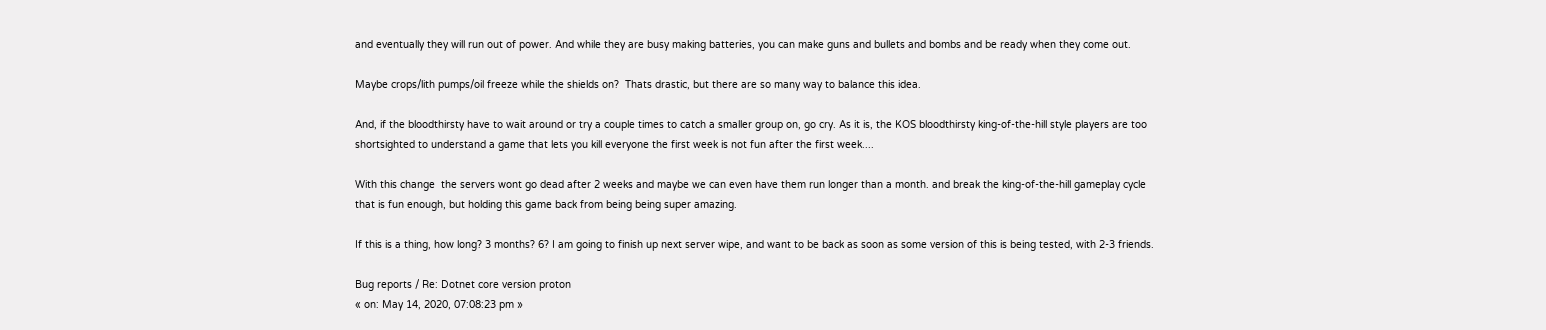and eventually they will run out of power. And while they are busy making batteries, you can make guns and bullets and bombs and be ready when they come out.

Maybe crops/lith pumps/oil freeze while the shields on?  Thats drastic, but there are so many way to balance this idea.

And, if the bloodthirsty have to wait around or try a couple times to catch a smaller group on, go cry. As it is, the KOS bloodthirsty king-of-the-hill style players are too shortsighted to understand a game that lets you kill everyone the first week is not fun after the first week....

With this change  the servers wont go dead after 2 weeks and maybe we can even have them run longer than a month. and break the king-of-the-hill gameplay cycle that is fun enough, but holding this game back from being being super amazing.

If this is a thing, how long? 3 months? 6? I am going to finish up next server wipe, and want to be back as soon as some version of this is being tested, with 2-3 friends.

Bug reports / Re: Dotnet core version proton
« on: May 14, 2020, 07:08:23 pm »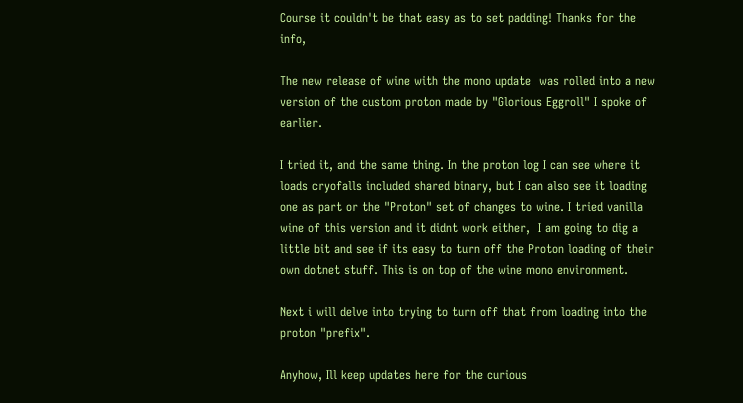Course it couldn't be that easy as to set padding! Thanks for the info,

The new release of wine with the mono update  was rolled into a new version of the custom proton made by "Glorious Eggroll" I spoke of earlier.

I tried it, and the same thing. In the proton log I can see where it loads cryofalls included shared binary, but I can also see it loading one as part or the "Proton" set of changes to wine. I tried vanilla wine of this version and it didnt work either,  I am going to dig a little bit and see if its easy to turn off the Proton loading of their own dotnet stuff. This is on top of the wine mono environment.

Next i will delve into trying to turn off that from loading into the proton "prefix".

Anyhow, Ill keep updates here for the curious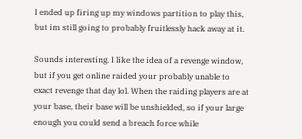I ended up firing up my windows partition to play this, but im still going to probably fruitlessly hack away at it.

Sounds interesting. I like the idea of a revenge window, but if you get online raided your probably unable to exact revenge that day lol. When the raiding players are at your base, their base will be unshielded, so if your large enough you could send a breach force while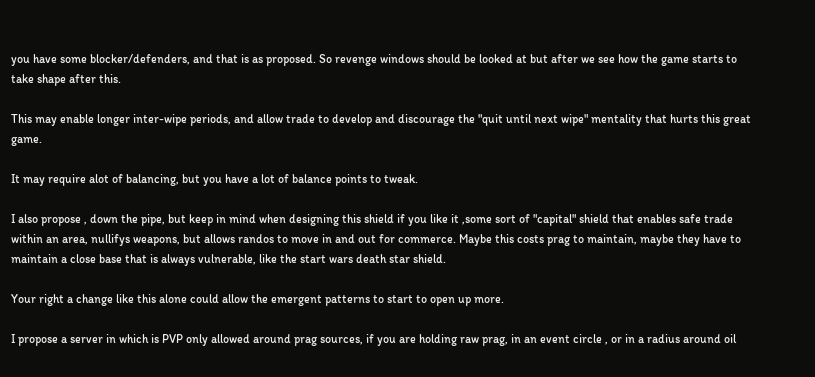you have some blocker/defenders, and that is as proposed. So revenge windows should be looked at but after we see how the game starts to take shape after this.

This may enable longer inter-wipe periods, and allow trade to develop and discourage the "quit until next wipe" mentality that hurts this great game.

It may require alot of balancing, but you have a lot of balance points to tweak.

I also propose , down the pipe, but keep in mind when designing this shield if you like it ,some sort of "capital" shield that enables safe trade within an area, nullifys weapons, but allows randos to move in and out for commerce. Maybe this costs prag to maintain, maybe they have to maintain a close base that is always vulnerable, like the start wars death star shield.

Your right a change like this alone could allow the emergent patterns to start to open up more.

I propose a server in which is PVP only allowed around prag sources, if you are holding raw prag, in an event circle , or in a radius around oil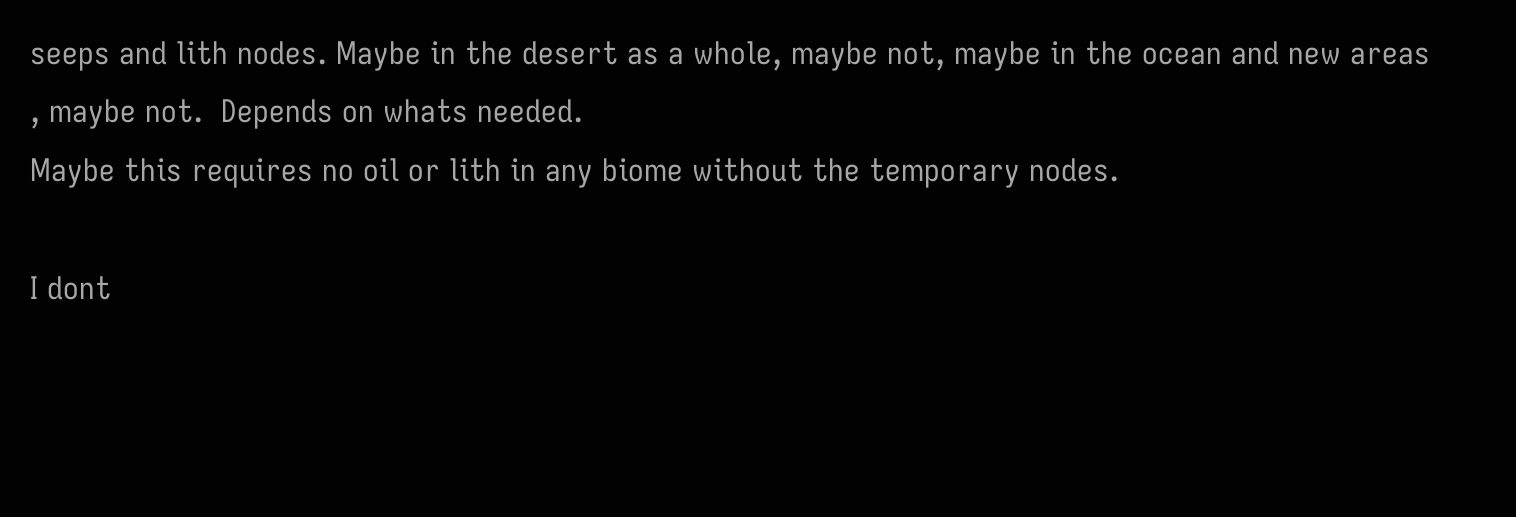seeps and lith nodes. Maybe in the desert as a whole, maybe not, maybe in the ocean and new areas , maybe not.  Depends on whats needed.
Maybe this requires no oil or lith in any biome without the temporary nodes.

I dont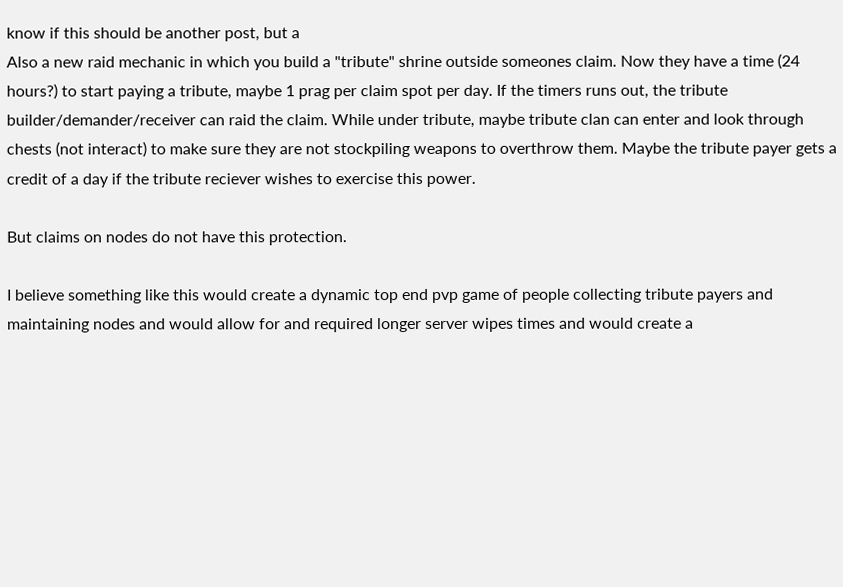know if this should be another post, but a
Also a new raid mechanic in which you build a "tribute" shrine outside someones claim. Now they have a time (24 hours?) to start paying a tribute, maybe 1 prag per claim spot per day. If the timers runs out, the tribute builder/demander/receiver can raid the claim. While under tribute, maybe tribute clan can enter and look through chests (not interact) to make sure they are not stockpiling weapons to overthrow them. Maybe the tribute payer gets a credit of a day if the tribute reciever wishes to exercise this power.

But claims on nodes do not have this protection.

I believe something like this would create a dynamic top end pvp game of people collecting tribute payers and maintaining nodes and would allow for and required longer server wipes times and would create a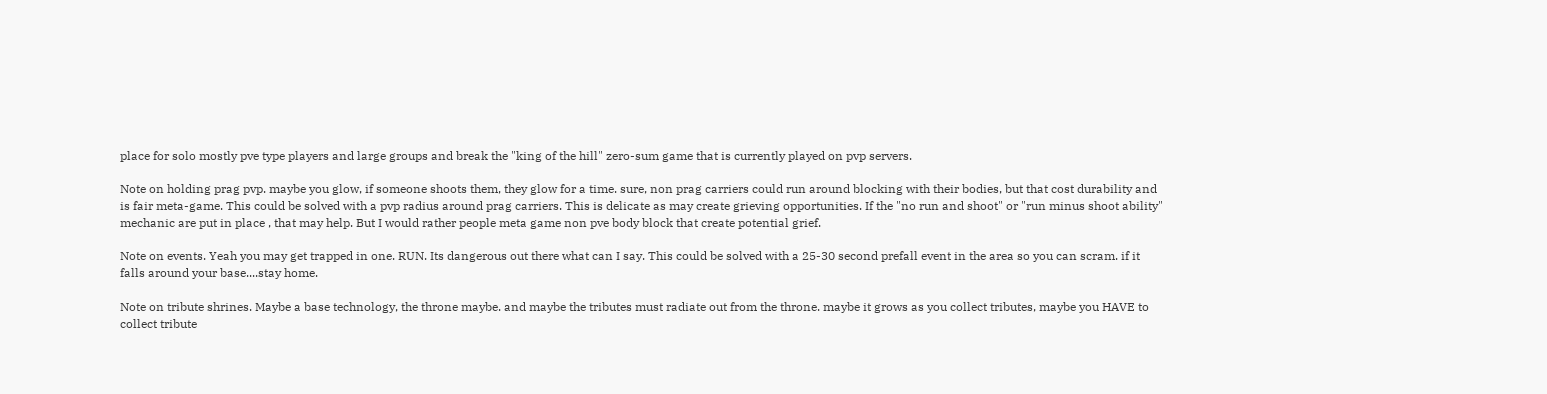place for solo mostly pve type players and large groups and break the "king of the hill" zero-sum game that is currently played on pvp servers.

Note on holding prag pvp. maybe you glow, if someone shoots them, they glow for a time. sure, non prag carriers could run around blocking with their bodies, but that cost durability and is fair meta-game. This could be solved with a pvp radius around prag carriers. This is delicate as may create grieving opportunities. If the "no run and shoot" or "run minus shoot ability" mechanic are put in place , that may help. But I would rather people meta game non pve body block that create potential grief.

Note on events. Yeah you may get trapped in one. RUN. Its dangerous out there what can I say. This could be solved with a 25-30 second prefall event in the area so you can scram. if it falls around your base....stay home.

Note on tribute shrines. Maybe a base technology, the throne maybe. and maybe the tributes must radiate out from the throne. maybe it grows as you collect tributes, maybe you HAVE to collect tribute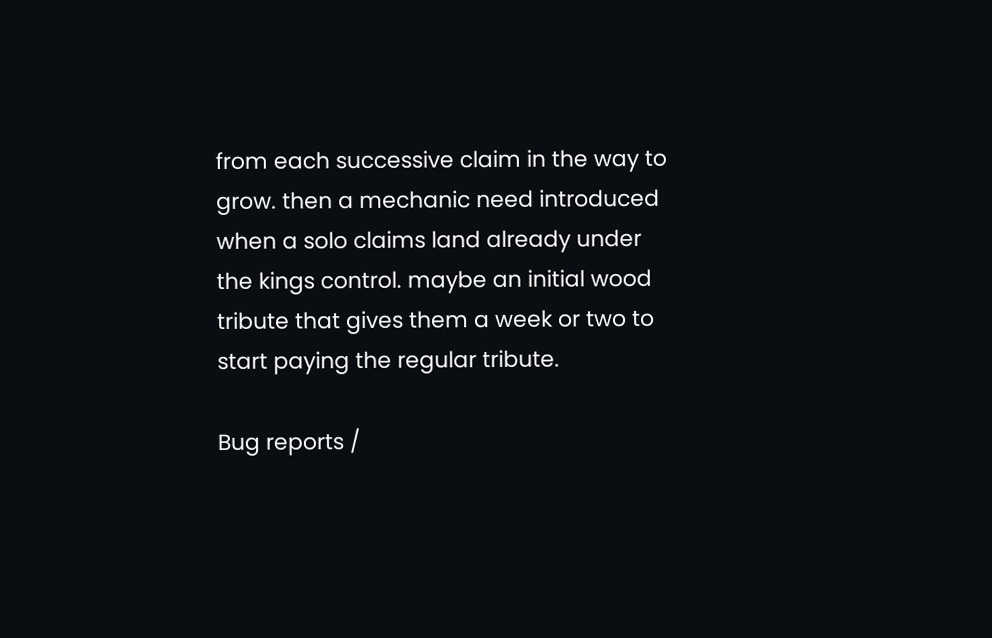from each successive claim in the way to grow. then a mechanic need introduced when a solo claims land already under the kings control. maybe an initial wood tribute that gives them a week or two to start paying the regular tribute.

Bug reports /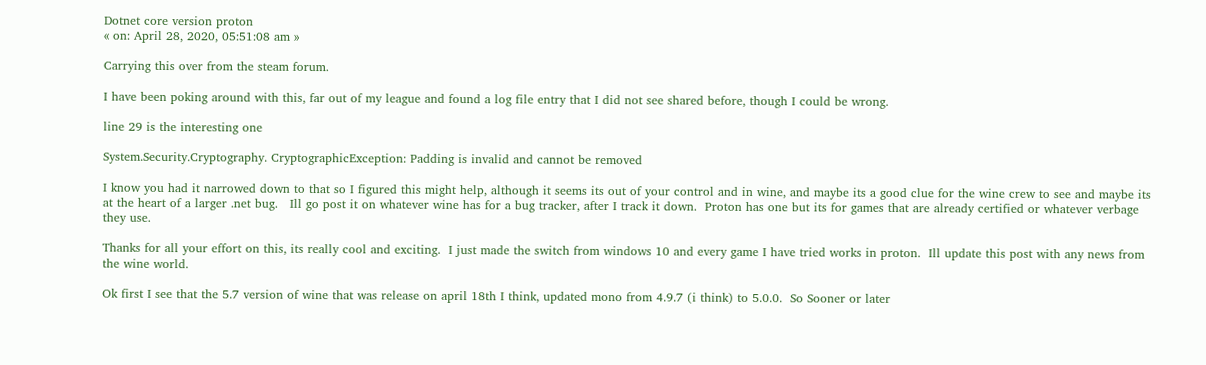Dotnet core version proton
« on: April 28, 2020, 05:51:08 am »

Carrying this over from the steam forum.

I have been poking around with this, far out of my league and found a log file entry that I did not see shared before, though I could be wrong.

line 29 is the interesting one

System.Security.Cryptography. CryptographicException: Padding is invalid and cannot be removed

I know you had it narrowed down to that so I figured this might help, although it seems its out of your control and in wine, and maybe its a good clue for the wine crew to see and maybe its at the heart of a larger .net bug.   Ill go post it on whatever wine has for a bug tracker, after I track it down.  Proton has one but its for games that are already certified or whatever verbage they use.

Thanks for all your effort on this, its really cool and exciting.  I just made the switch from windows 10 and every game I have tried works in proton.  Ill update this post with any news from the wine world.

Ok first I see that the 5.7 version of wine that was release on april 18th I think, updated mono from 4.9.7 (i think) to 5.0.0.  So Sooner or later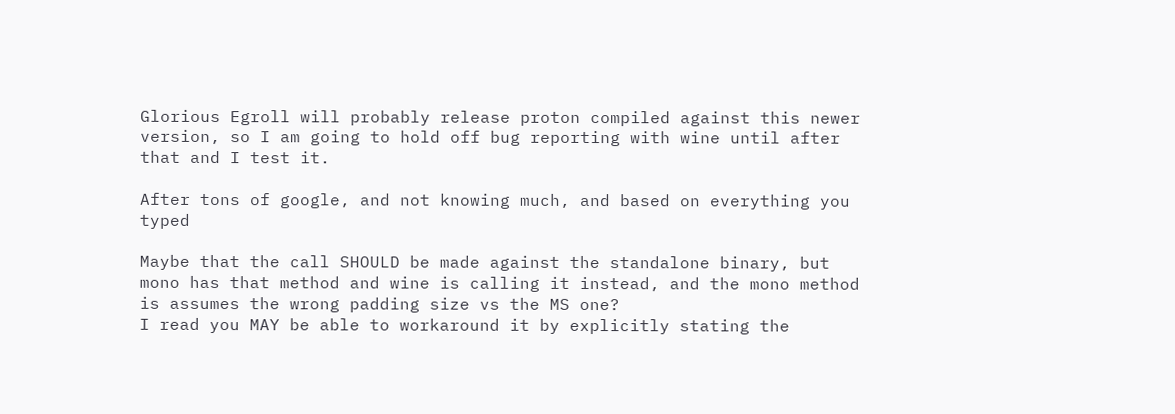Glorious Egroll will probably release proton compiled against this newer version, so I am going to hold off bug reporting with wine until after that and I test it.

After tons of google, and not knowing much, and based on everything you typed

Maybe that the call SHOULD be made against the standalone binary, but mono has that method and wine is calling it instead, and the mono method is assumes the wrong padding size vs the MS one?
I read you MAY be able to workaround it by explicitly stating the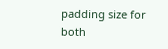padding size for both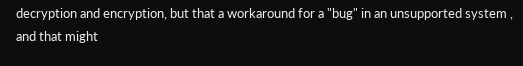decryption and encryption, but that a workaround for a "bug" in an unsupported system , and that might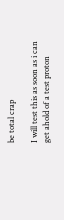be total crap

I will test this as soon as i can get ahold of a test proton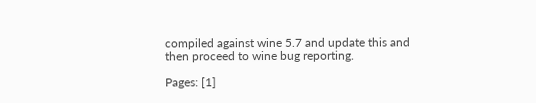compiled against wine 5.7 and update this and then proceed to wine bug reporting.

Pages: [1]